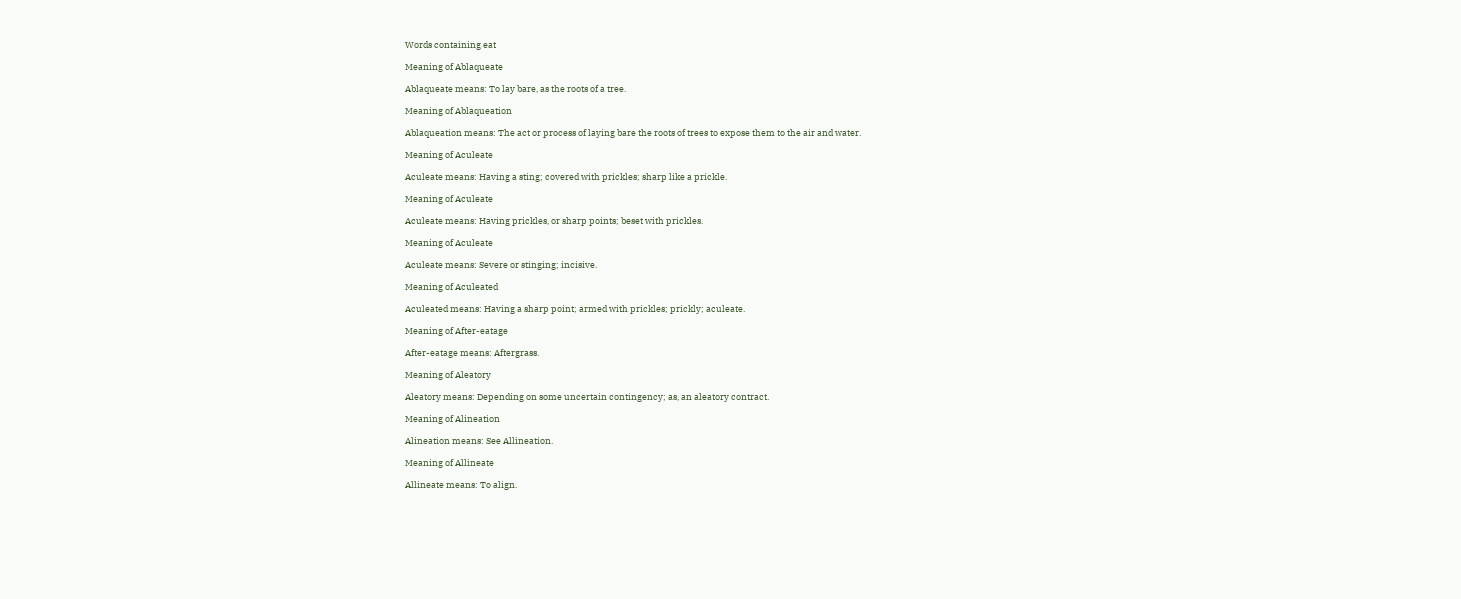Words containing eat

Meaning of Ablaqueate

Ablaqueate means: To lay bare, as the roots of a tree.

Meaning of Ablaqueation

Ablaqueation means: The act or process of laying bare the roots of trees to expose them to the air and water.

Meaning of Aculeate

Aculeate means: Having a sting; covered with prickles; sharp like a prickle.

Meaning of Aculeate

Aculeate means: Having prickles, or sharp points; beset with prickles.

Meaning of Aculeate

Aculeate means: Severe or stinging; incisive.

Meaning of Aculeated

Aculeated means: Having a sharp point; armed with prickles; prickly; aculeate.

Meaning of After-eatage

After-eatage means: Aftergrass.

Meaning of Aleatory

Aleatory means: Depending on some uncertain contingency; as, an aleatory contract.

Meaning of Alineation

Alineation means: See Allineation.

Meaning of Allineate

Allineate means: To align.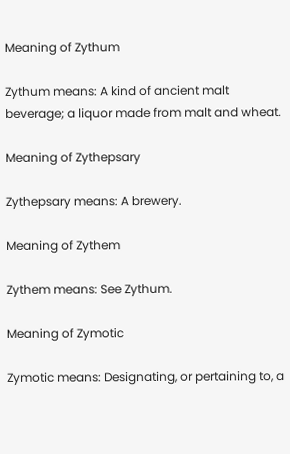Meaning of Zythum

Zythum means: A kind of ancient malt beverage; a liquor made from malt and wheat.

Meaning of Zythepsary

Zythepsary means: A brewery.

Meaning of Zythem

Zythem means: See Zythum.

Meaning of Zymotic

Zymotic means: Designating, or pertaining to, a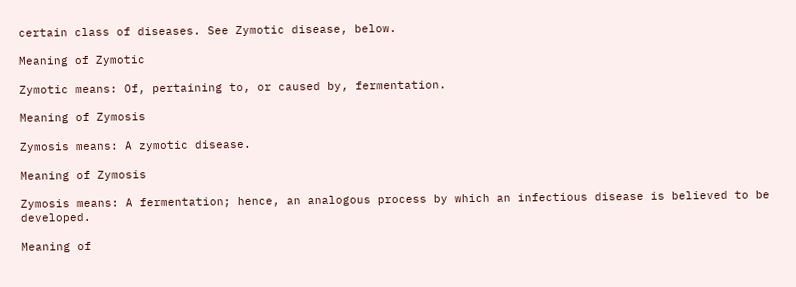certain class of diseases. See Zymotic disease, below.

Meaning of Zymotic

Zymotic means: Of, pertaining to, or caused by, fermentation.

Meaning of Zymosis

Zymosis means: A zymotic disease.

Meaning of Zymosis

Zymosis means: A fermentation; hence, an analogous process by which an infectious disease is believed to be developed.

Meaning of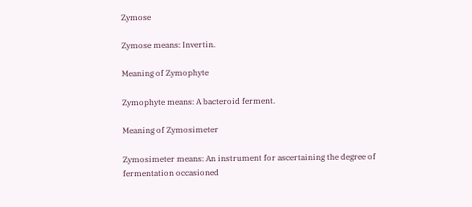Zymose

Zymose means: Invertin.

Meaning of Zymophyte

Zymophyte means: A bacteroid ferment.

Meaning of Zymosimeter

Zymosimeter means: An instrument for ascertaining the degree of fermentation occasioned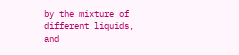by the mixture of different liquids, and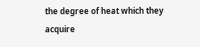the degree of heat which they acquire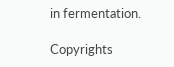in fermentation.

Copyrights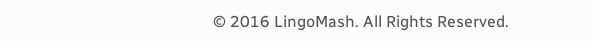© 2016 LingoMash. All Rights Reserved.